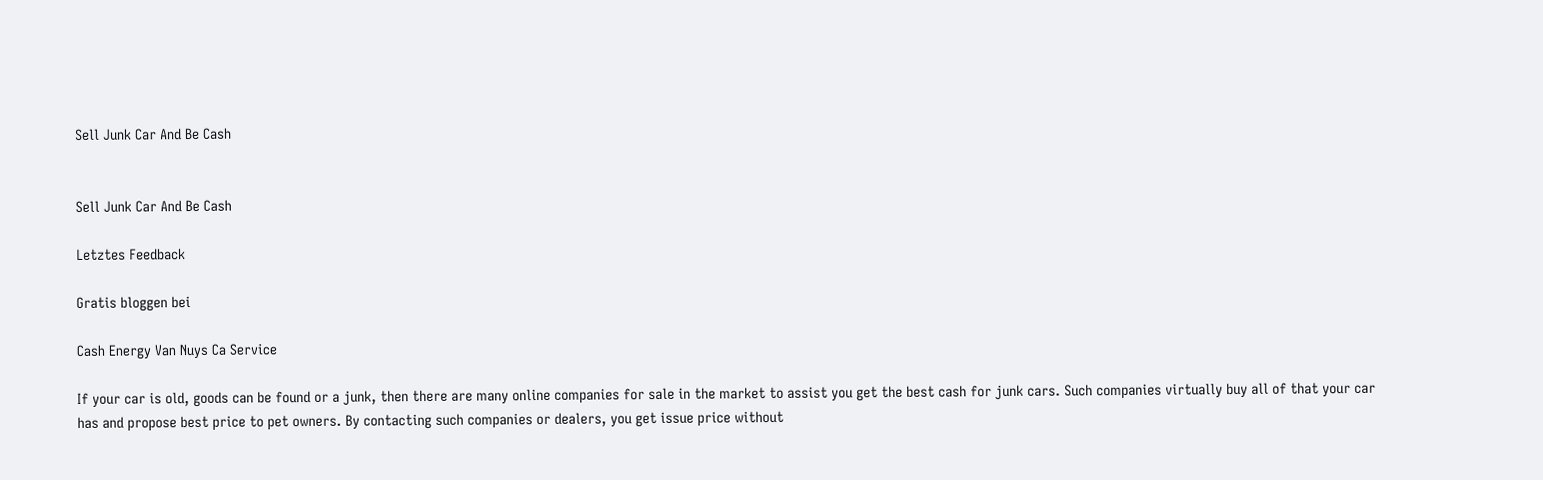Sell Junk Car And Be Cash


Sell Junk Car And Be Cash

Letztes Feedback

Gratis bloggen bei

Cash Energy Van Nuys Ca Service

If your car is old, goods can be found or a junk, then there are many online companies for sale in the market to assist you get the best cash for junk cars. Such companies virtually buy all of that your car has and propose best price to pet owners. By contacting such companies or dealers, you get issue price without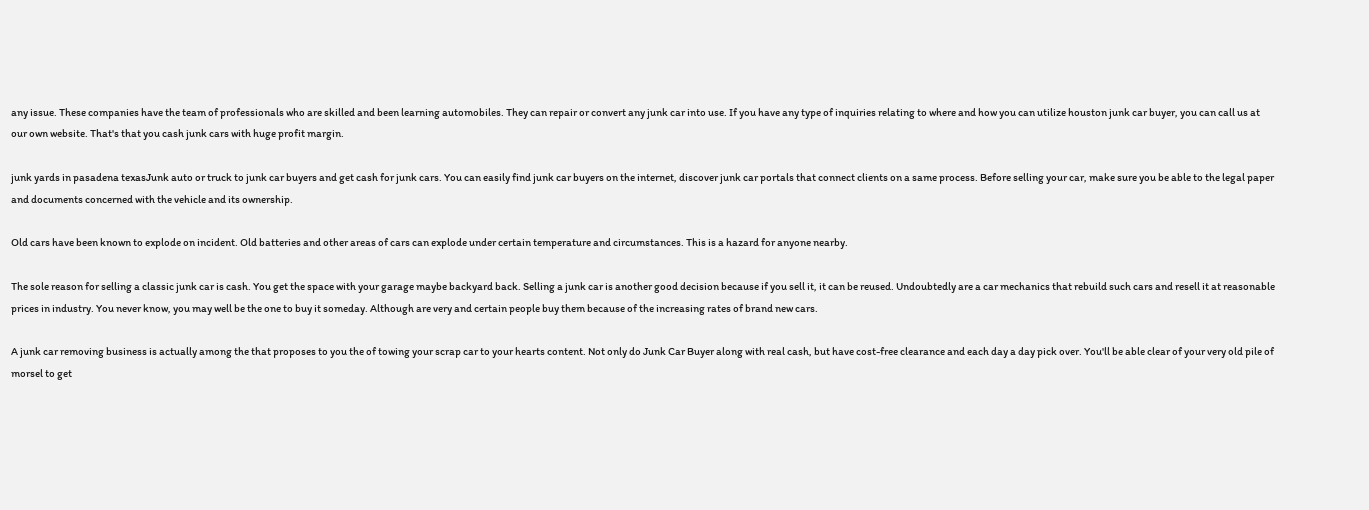any issue. These companies have the team of professionals who are skilled and been learning automobiles. They can repair or convert any junk car into use. If you have any type of inquiries relating to where and how you can utilize houston junk car buyer, you can call us at our own website. That's that you cash junk cars with huge profit margin.

junk yards in pasadena texasJunk auto or truck to junk car buyers and get cash for junk cars. You can easily find junk car buyers on the internet, discover junk car portals that connect clients on a same process. Before selling your car, make sure you be able to the legal paper and documents concerned with the vehicle and its ownership.

Old cars have been known to explode on incident. Old batteries and other areas of cars can explode under certain temperature and circumstances. This is a hazard for anyone nearby.

The sole reason for selling a classic junk car is cash. You get the space with your garage maybe backyard back. Selling a junk car is another good decision because if you sell it, it can be reused. Undoubtedly are a car mechanics that rebuild such cars and resell it at reasonable prices in industry. You never know, you may well be the one to buy it someday. Although are very and certain people buy them because of the increasing rates of brand new cars.

A junk car removing business is actually among the that proposes to you the of towing your scrap car to your hearts content. Not only do Junk Car Buyer along with real cash, but have cost-free clearance and each day a day pick over. You'll be able clear of your very old pile of morsel to get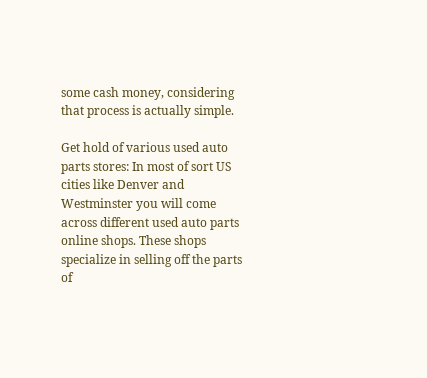some cash money, considering that process is actually simple.

Get hold of various used auto parts stores: In most of sort US cities like Denver and Westminster you will come across different used auto parts online shops. These shops specialize in selling off the parts of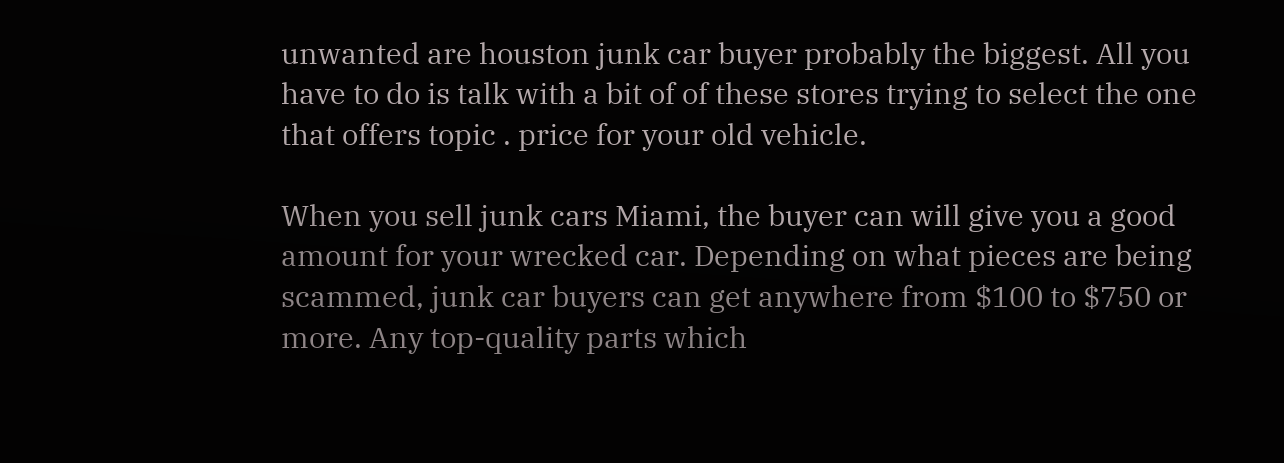unwanted are houston junk car buyer probably the biggest. All you have to do is talk with a bit of of these stores trying to select the one that offers topic . price for your old vehicle.

When you sell junk cars Miami, the buyer can will give you a good amount for your wrecked car. Depending on what pieces are being scammed, junk car buyers can get anywhere from $100 to $750 or more. Any top-quality parts which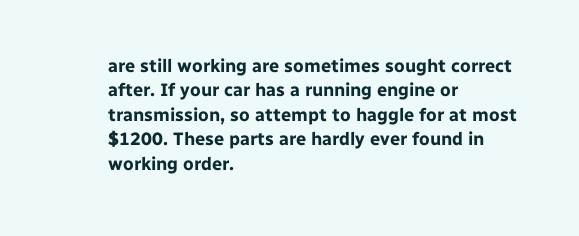are still working are sometimes sought correct after. If your car has a running engine or transmission, so attempt to haggle for at most $1200. These parts are hardly ever found in working order.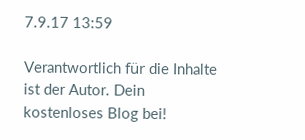7.9.17 13:59

Verantwortlich für die Inhalte ist der Autor. Dein kostenloses Blog bei!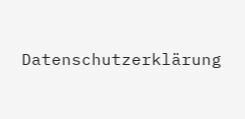Datenschutzerklärung